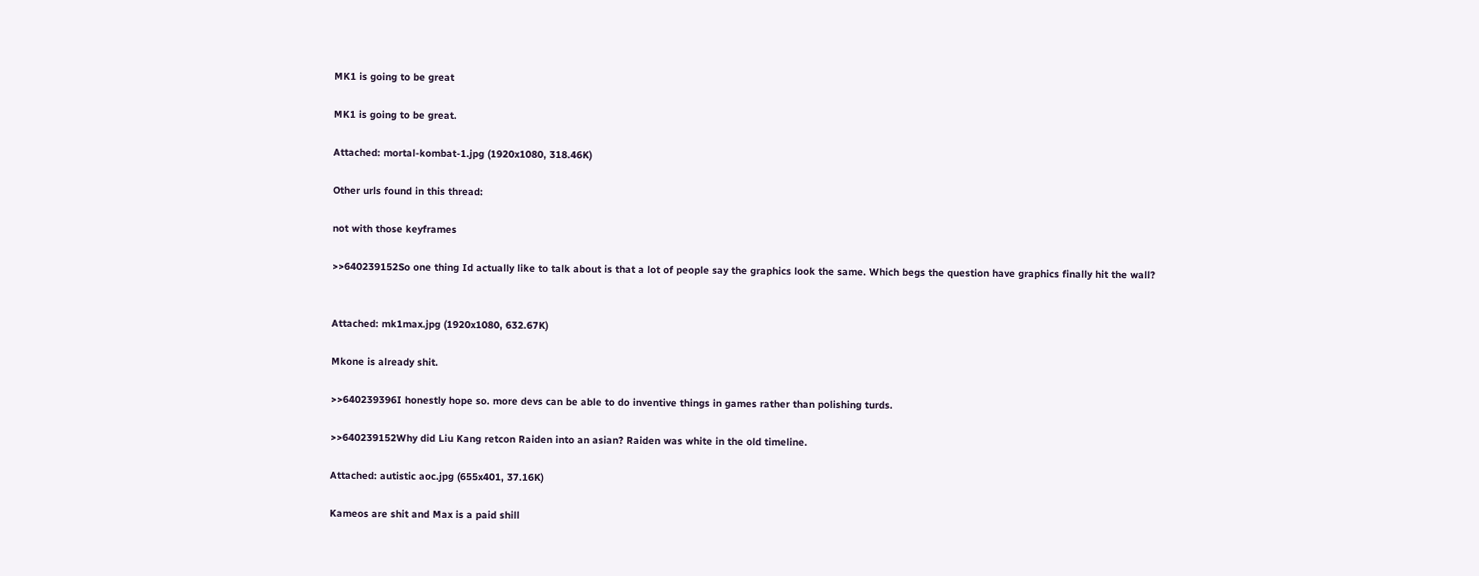MK1 is going to be great

MK1 is going to be great.

Attached: mortal-kombat-1.jpg (1920x1080, 318.46K)

Other urls found in this thread:

not with those keyframes

>>640239152So one thing Id actually like to talk about is that a lot of people say the graphics look the same. Which begs the question have graphics finally hit the wall?


Attached: mk1max.jpg (1920x1080, 632.67K)

Mkone is already shit.

>>640239396I honestly hope so. more devs can be able to do inventive things in games rather than polishing turds.

>>640239152Why did Liu Kang retcon Raiden into an asian? Raiden was white in the old timeline.

Attached: autistic aoc.jpg (655x401, 37.16K)

Kameos are shit and Max is a paid shill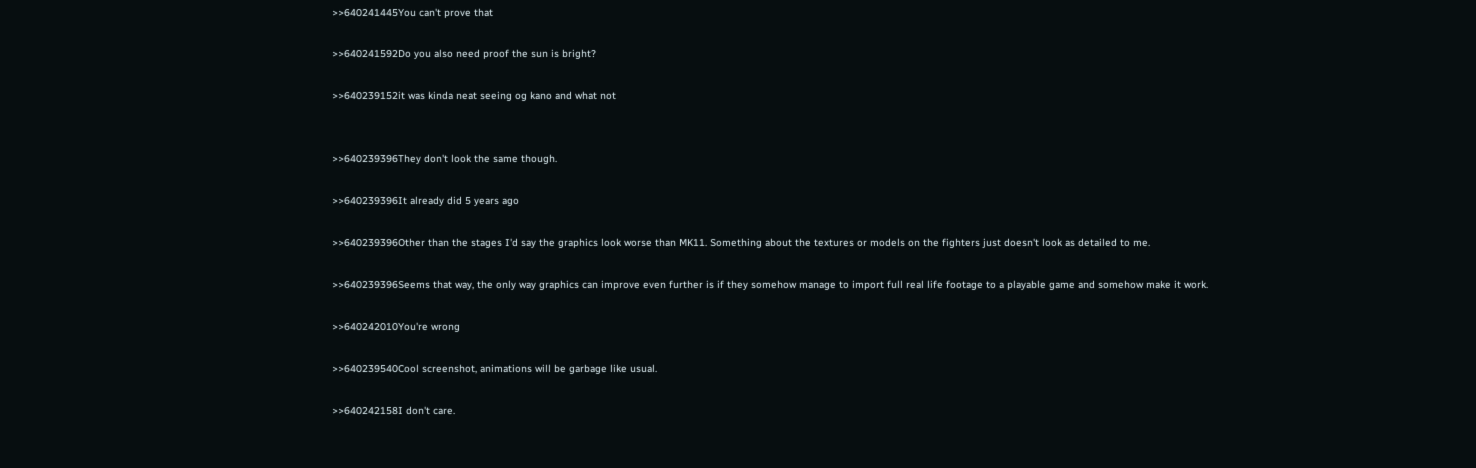>>640241445You can't prove that

>>640241592Do you also need proof the sun is bright?

>>640239152it was kinda neat seeing og kano and what not


>>640239396They don't look the same though.

>>640239396It already did 5 years ago

>>640239396Other than the stages I'd say the graphics look worse than MK11. Something about the textures or models on the fighters just doesn't look as detailed to me.

>>640239396Seems that way, the only way graphics can improve even further is if they somehow manage to import full real life footage to a playable game and somehow make it work.

>>640242010You're wrong

>>640239540Cool screenshot, animations will be garbage like usual.

>>640242158I don't care.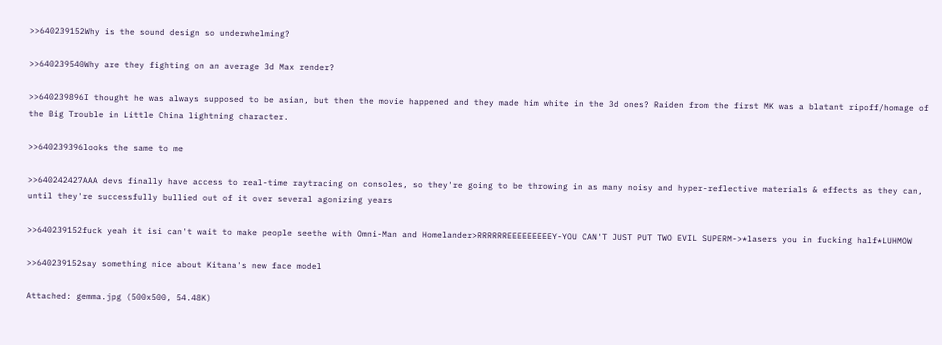>>640239152Why is the sound design so underwhelming?

>>640239540Why are they fighting on an average 3d Max render?

>>640239896I thought he was always supposed to be asian, but then the movie happened and they made him white in the 3d ones? Raiden from the first MK was a blatant ripoff/homage of the Big Trouble in Little China lightning character.

>>640239396looks the same to me

>>640242427AAA devs finally have access to real-time raytracing on consoles, so they're going to be throwing in as many noisy and hyper-reflective materials & effects as they can, until they're successfully bullied out of it over several agonizing years

>>640239152fuck yeah it isi can't wait to make people seethe with Omni-Man and Homelander>RRRRRREEEEEEEEEY-YOU CAN'T JUST PUT TWO EVIL SUPERM->*lasers you in fucking half*LUHMOW

>>640239152say something nice about Kitana's new face model

Attached: gemma.jpg (500x500, 54.48K)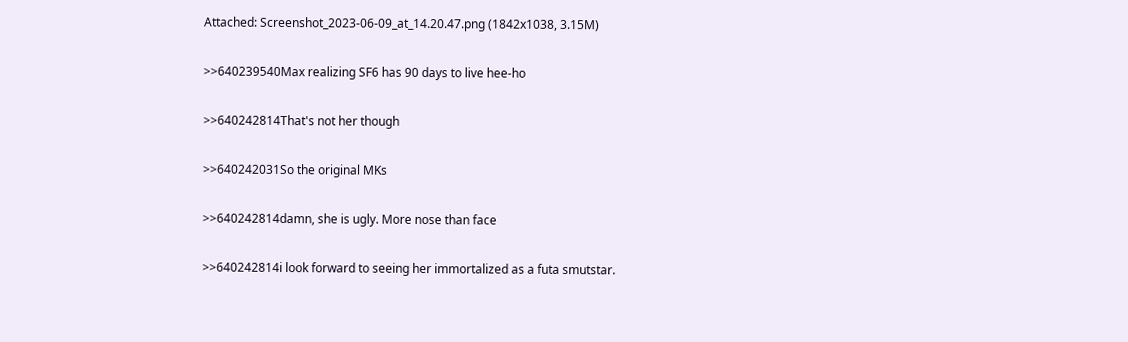Attached: Screenshot_2023-06-09_at_14.20.47.png (1842x1038, 3.15M)

>>640239540Max realizing SF6 has 90 days to live hee-ho

>>640242814That's not her though

>>640242031So the original MKs

>>640242814damn, she is ugly. More nose than face

>>640242814i look forward to seeing her immortalized as a futa smutstar.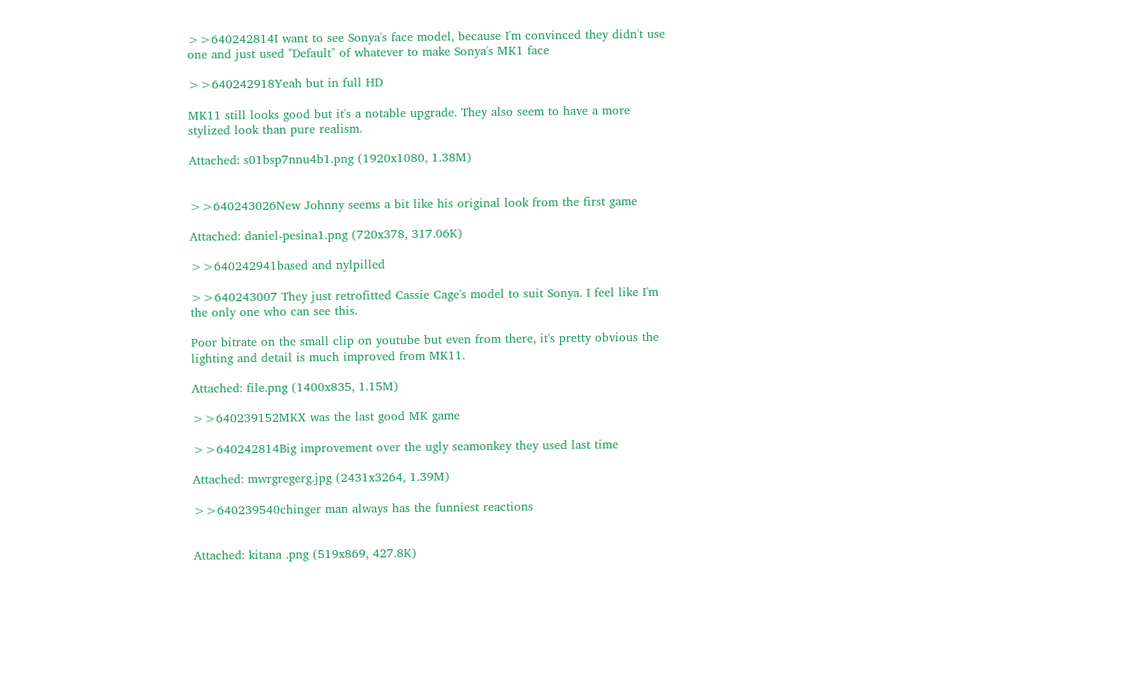>>640242814I want to see Sonya's face model, because I'm convinced they didn't use one and just used "Default" of whatever to make Sonya's MK1 face

>>640242918Yeah but in full HD

MK11 still looks good but it's a notable upgrade. They also seem to have a more stylized look than pure realism.

Attached: s01bsp7nnu4b1.png (1920x1080, 1.38M)


>>640243026New Johnny seems a bit like his original look from the first game

Attached: daniel-pesina1.png (720x378, 317.06K)

>>640242941based and nylpilled

>>640243007 They just retrofitted Cassie Cage's model to suit Sonya. I feel like I'm the only one who can see this.

Poor bitrate on the small clip on youtube but even from there, it's pretty obvious the lighting and detail is much improved from MK11.

Attached: file.png (1400x835, 1.15M)

>>640239152MKX was the last good MK game

>>640242814Big improvement over the ugly seamonkey they used last time

Attached: mwrgregerg.jpg (2431x3264, 1.39M)

>>640239540chinger man always has the funniest reactions


Attached: kitana .png (519x869, 427.8K)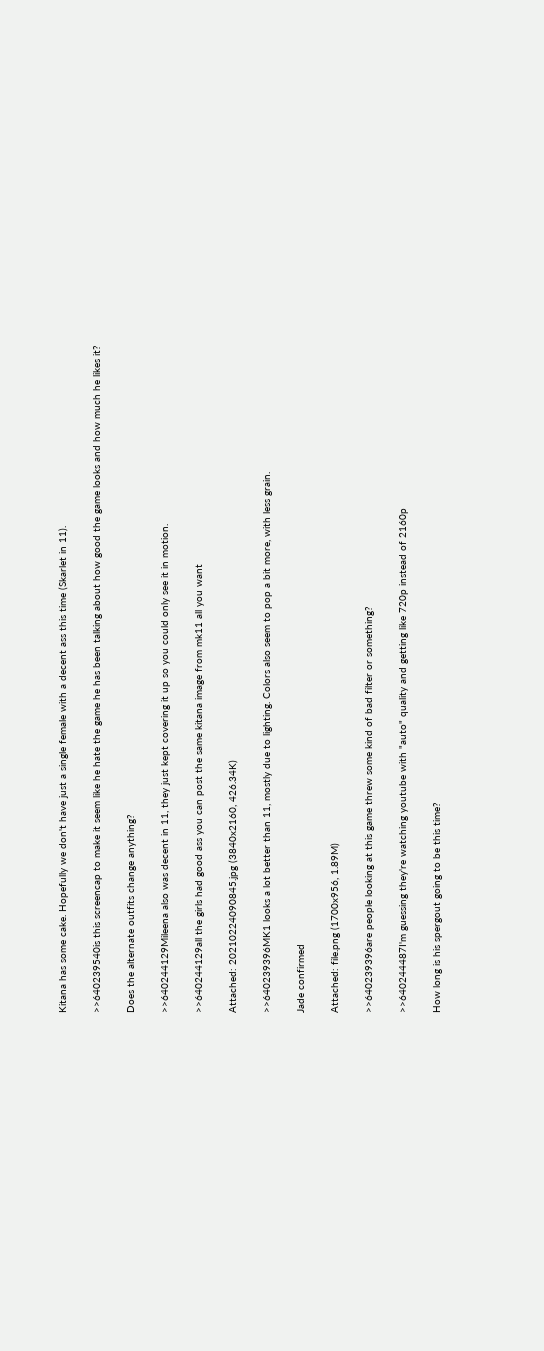Kitana has some cake. Hopefully we don't have just a single female with a decent ass this time (Skarlet in 11).

>>640239540is this screencap to make it seem like he hate the game he has been talking about how good the game looks and how much he likes it?

Does the alternate outfits change anything?

>>640244129Mileena also was decent in 11, they just kept covering it up so you could only see it in motion.

>>640244129all the girls had good ass you can post the same kitana image from mk11 all you want

Attached: 20210224090845.jpg (3840x2160, 426.34K)

>>640239396MK1 looks a lot better than 11, mostly due to lighting. Colors also seem to pop a bit more, with less grain.

Jade confirmed

Attached: file.png (1700x956, 1.89M)

>>640239396are people looking at this game threw some kind of bad filter or something?

>>640244487I'm guessing they're watching youtube with "auto" quality and getting like 720p instead of 2160p

How long is his spergout going to be this time?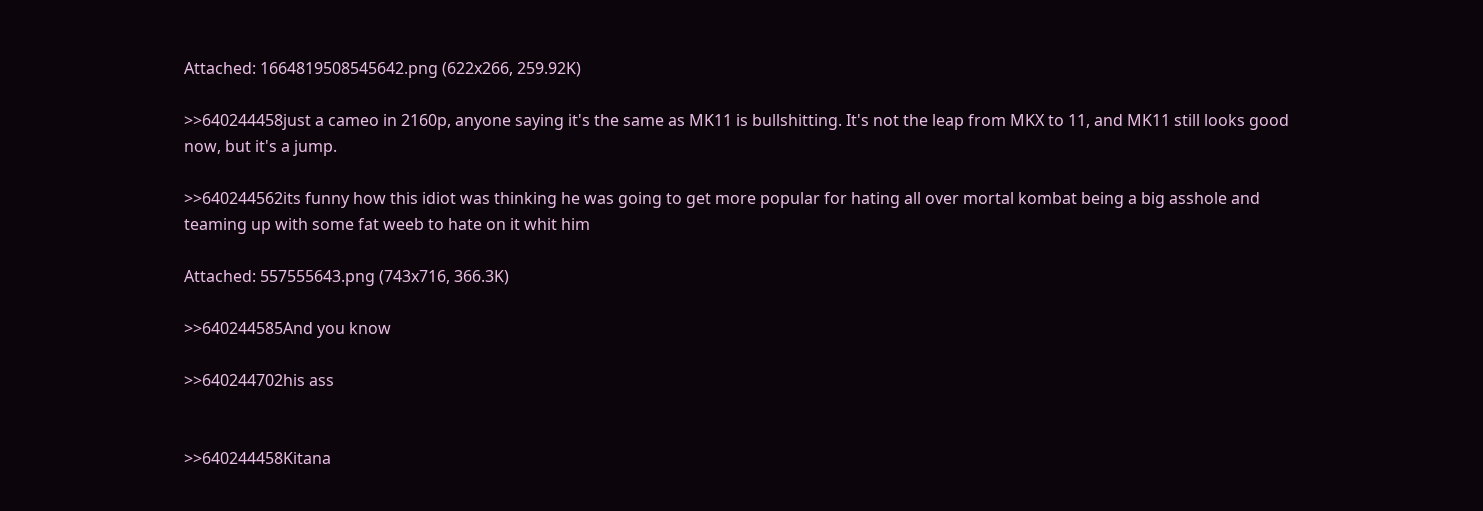Attached: 1664819508545642.png (622x266, 259.92K)

>>640244458just a cameo in 2160p, anyone saying it's the same as MK11 is bullshitting. It's not the leap from MKX to 11, and MK11 still looks good now, but it's a jump.

>>640244562its funny how this idiot was thinking he was going to get more popular for hating all over mortal kombat being a big asshole and teaming up with some fat weeb to hate on it whit him

Attached: 557555643.png (743x716, 366.3K)

>>640244585And you know

>>640244702his ass


>>640244458Kitana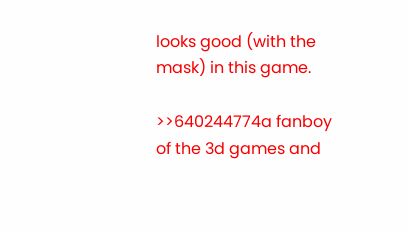looks good (with the mask) in this game.

>>640244774a fanboy of the 3d games and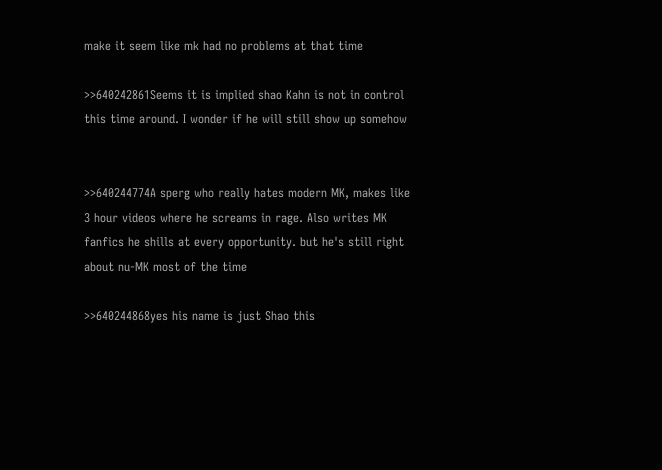make it seem like mk had no problems at that time

>>640242861Seems it is implied shao Kahn is not in control this time around. I wonder if he will still show up somehow


>>640244774A sperg who really hates modern MK, makes like 3 hour videos where he screams in rage. Also writes MK fanfics he shills at every opportunity. but he's still right about nu-MK most of the time

>>640244868yes his name is just Shao this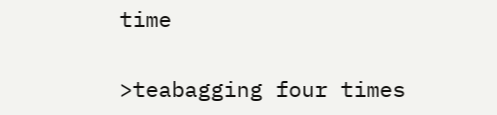time

>teabagging four times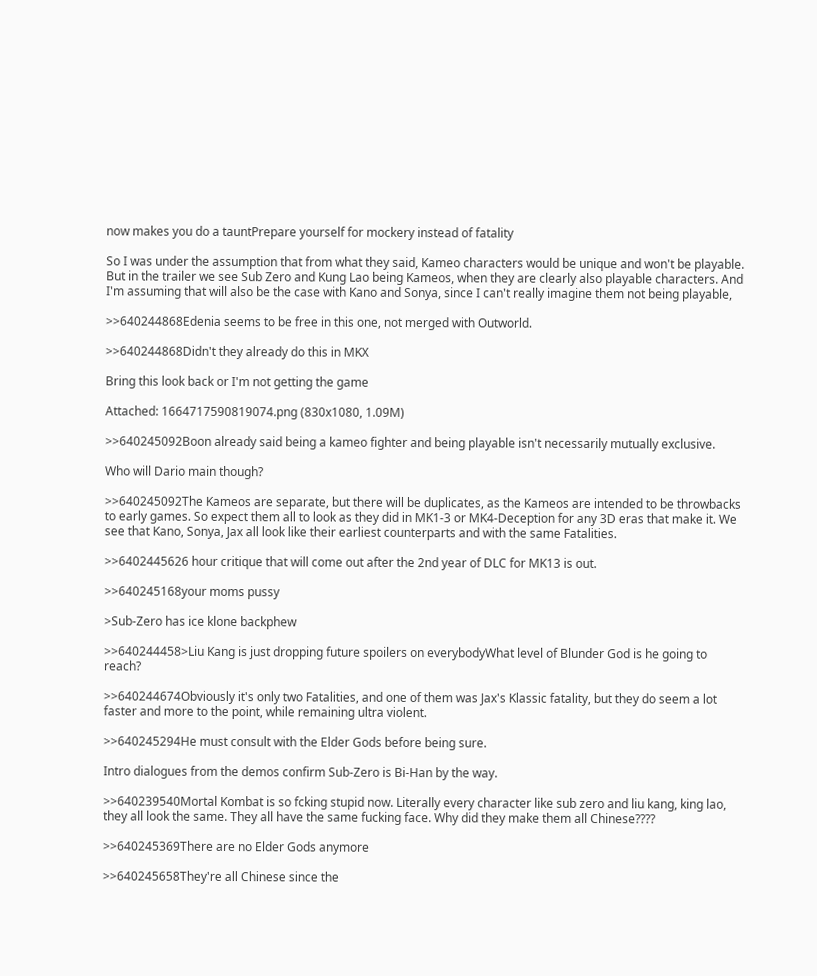now makes you do a tauntPrepare yourself for mockery instead of fatality

So I was under the assumption that from what they said, Kameo characters would be unique and won't be playable. But in the trailer we see Sub Zero and Kung Lao being Kameos, when they are clearly also playable characters. And I'm assuming that will also be the case with Kano and Sonya, since I can't really imagine them not being playable,

>>640244868Edenia seems to be free in this one, not merged with Outworld.

>>640244868Didn't they already do this in MKX

Bring this look back or I'm not getting the game

Attached: 1664717590819074.png (830x1080, 1.09M)

>>640245092Boon already said being a kameo fighter and being playable isn't necessarily mutually exclusive.

Who will Dario main though?

>>640245092The Kameos are separate, but there will be duplicates, as the Kameos are intended to be throwbacks to early games. So expect them all to look as they did in MK1-3 or MK4-Deception for any 3D eras that make it. We see that Kano, Sonya, Jax all look like their earliest counterparts and with the same Fatalities.

>>6402445626 hour critique that will come out after the 2nd year of DLC for MK13 is out.

>>640245168your moms pussy

>Sub-Zero has ice klone backphew

>>640244458>Liu Kang is just dropping future spoilers on everybodyWhat level of Blunder God is he going to reach?

>>640244674Obviously it's only two Fatalities, and one of them was Jax's Klassic fatality, but they do seem a lot faster and more to the point, while remaining ultra violent.

>>640245294He must consult with the Elder Gods before being sure.

Intro dialogues from the demos confirm Sub-Zero is Bi-Han by the way.

>>640239540Mortal Kombat is so fcking stupid now. Literally every character like sub zero and liu kang, king lao, they all look the same. They all have the same fucking face. Why did they make them all Chinese????

>>640245369There are no Elder Gods anymore

>>640245658They're all Chinese since the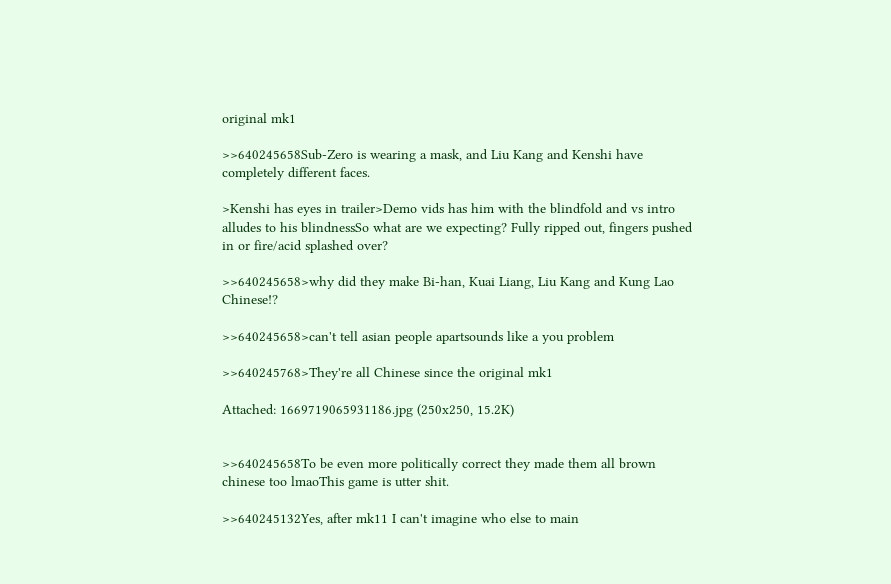original mk1

>>640245658Sub-Zero is wearing a mask, and Liu Kang and Kenshi have completely different faces.

>Kenshi has eyes in trailer>Demo vids has him with the blindfold and vs intro alludes to his blindnessSo what are we expecting? Fully ripped out, fingers pushed in or fire/acid splashed over?

>>640245658>why did they make Bi-han, Kuai Liang, Liu Kang and Kung Lao Chinese!?

>>640245658>can't tell asian people apartsounds like a you problem

>>640245768>They're all Chinese since the original mk1

Attached: 1669719065931186.jpg (250x250, 15.2K)


>>640245658To be even more politically correct they made them all brown chinese too lmaoThis game is utter shit.

>>640245132Yes, after mk11 I can't imagine who else to main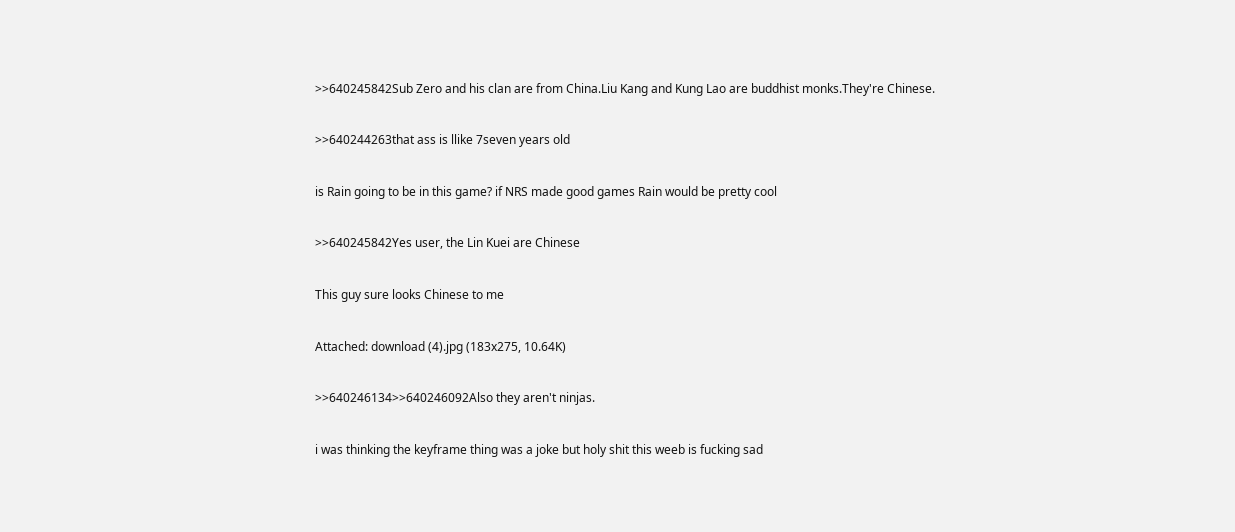>>640245842Sub Zero and his clan are from China.Liu Kang and Kung Lao are buddhist monks.They're Chinese.

>>640244263that ass is llike 7seven years old

is Rain going to be in this game? if NRS made good games Rain would be pretty cool

>>640245842Yes user, the Lin Kuei are Chinese

This guy sure looks Chinese to me

Attached: download (4).jpg (183x275, 10.64K)

>>640246134>>640246092Also they aren't ninjas.

i was thinking the keyframe thing was a joke but holy shit this weeb is fucking sad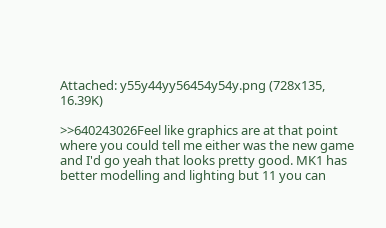Attached: y55y44yy56454y54y.png (728x135, 16.39K)

>>640243026Feel like graphics are at that point where you could tell me either was the new game and I'd go yeah that looks pretty good. MK1 has better modelling and lighting but 11 you can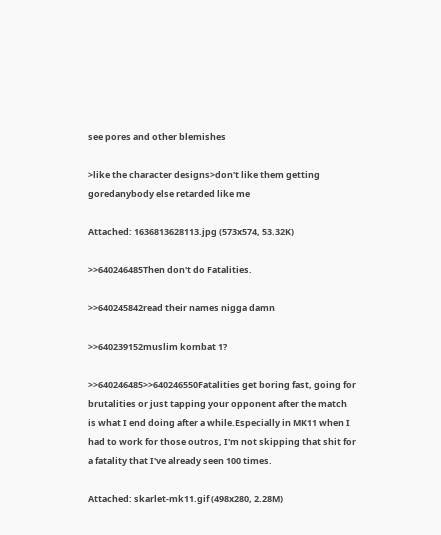see pores and other blemishes

>like the character designs>don't like them getting goredanybody else retarded like me

Attached: 1636813628113.jpg (573x574, 53.32K)

>>640246485Then don't do Fatalities.

>>640245842read their names nigga damn

>>640239152muslim kombat 1?

>>640246485>>640246550Fatalities get boring fast, going for brutalities or just tapping your opponent after the match is what I end doing after a while.Especially in MK11 when I had to work for those outros, I'm not skipping that shit for a fatality that I've already seen 100 times.

Attached: skarlet-mk11.gif (498x280, 2.28M)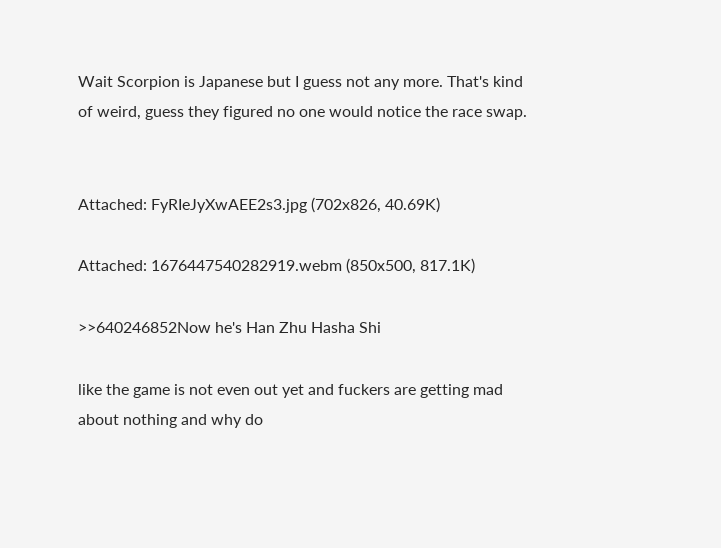Wait Scorpion is Japanese but I guess not any more. That's kind of weird, guess they figured no one would notice the race swap.


Attached: FyRIeJyXwAEE2s3.jpg (702x826, 40.69K)

Attached: 1676447540282919.webm (850x500, 817.1K)

>>640246852Now he's Han Zhu Hasha Shi

like the game is not even out yet and fuckers are getting mad about nothing and why do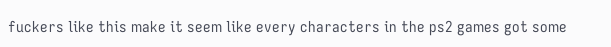fuckers like this make it seem like every characters in the ps2 games got some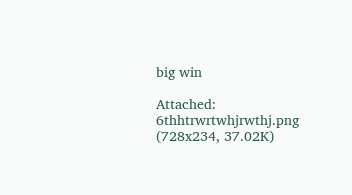big win

Attached: 6thhtrwrtwhjrwthj.png (728x234, 37.02K)